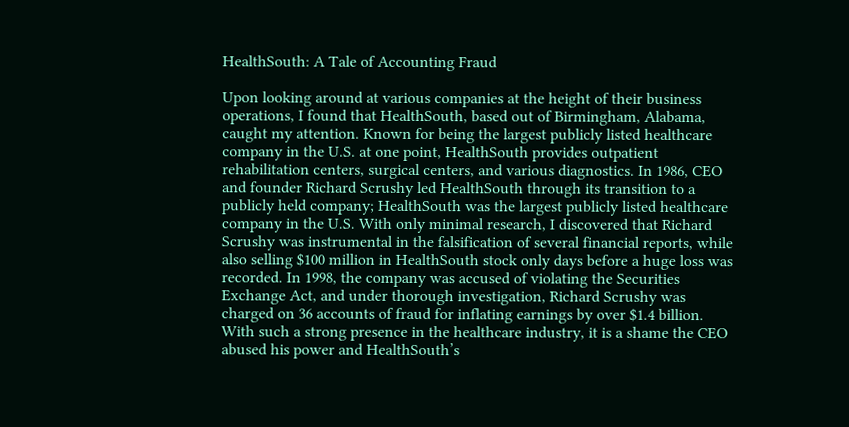HealthSouth: A Tale of Accounting Fraud

Upon looking around at various companies at the height of their business operations, I found that HealthSouth, based out of Birmingham, Alabama, caught my attention. Known for being the largest publicly listed healthcare company in the U.S. at one point, HealthSouth provides outpatient rehabilitation centers, surgical centers, and various diagnostics. In 1986, CEO and founder Richard Scrushy led HealthSouth through its transition to a publicly held company; HealthSouth was the largest publicly listed healthcare company in the U.S. With only minimal research, I discovered that Richard Scrushy was instrumental in the falsification of several financial reports, while also selling $100 million in HealthSouth stock only days before a huge loss was recorded. In 1998, the company was accused of violating the Securities Exchange Act, and under thorough investigation, Richard Scrushy was charged on 36 accounts of fraud for inflating earnings by over $1.4 billion. With such a strong presence in the healthcare industry, it is a shame the CEO abused his power and HealthSouth’s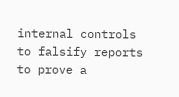internal controls to falsify reports to prove a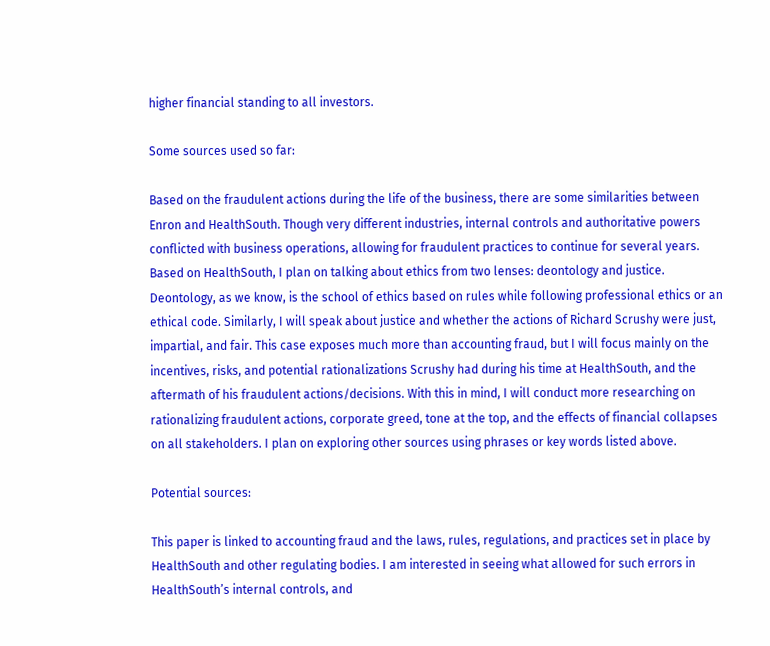higher financial standing to all investors.

Some sources used so far:

Based on the fraudulent actions during the life of the business, there are some similarities between Enron and HealthSouth. Though very different industries, internal controls and authoritative powers conflicted with business operations, allowing for fraudulent practices to continue for several years. Based on HealthSouth, I plan on talking about ethics from two lenses: deontology and justice. Deontology, as we know, is the school of ethics based on rules while following professional ethics or an ethical code. Similarly, I will speak about justice and whether the actions of Richard Scrushy were just, impartial, and fair. This case exposes much more than accounting fraud, but I will focus mainly on the incentives, risks, and potential rationalizations Scrushy had during his time at HealthSouth, and the aftermath of his fraudulent actions/decisions. With this in mind, I will conduct more researching on rationalizing fraudulent actions, corporate greed, tone at the top, and the effects of financial collapses on all stakeholders. I plan on exploring other sources using phrases or key words listed above.

Potential sources:

This paper is linked to accounting fraud and the laws, rules, regulations, and practices set in place by HealthSouth and other regulating bodies. I am interested in seeing what allowed for such errors in HealthSouth’s internal controls, and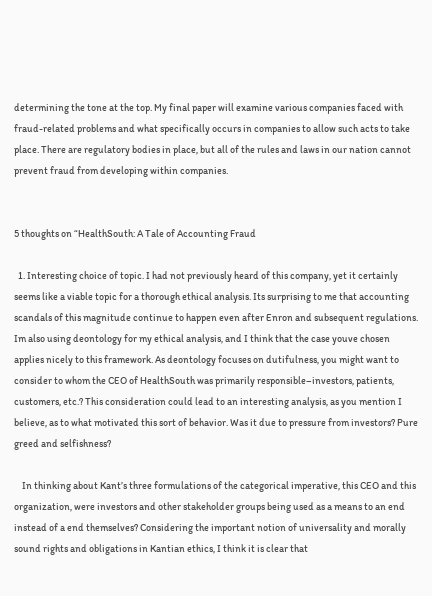determining the tone at the top. My final paper will examine various companies faced with fraud-related problems and what specifically occurs in companies to allow such acts to take place. There are regulatory bodies in place, but all of the rules and laws in our nation cannot prevent fraud from developing within companies.


5 thoughts on “HealthSouth: A Tale of Accounting Fraud

  1. Interesting choice of topic. I had not previously heard of this company, yet it certainly seems like a viable topic for a thorough ethical analysis. Its surprising to me that accounting scandals of this magnitude continue to happen even after Enron and subsequent regulations. Im also using deontology for my ethical analysis, and I think that the case youve chosen applies nicely to this framework. As deontology focuses on dutifulness, you might want to consider to whom the CEO of HealthSouth was primarily responsible–investors, patients, customers, etc.? This consideration could lead to an interesting analysis, as you mention I believe, as to what motivated this sort of behavior. Was it due to pressure from investors? Pure greed and selfishness?

    In thinking about Kant’s three formulations of the categorical imperative, this CEO and this organization, were investors and other stakeholder groups being used as a means to an end instead of a end themselves? Considering the important notion of universality and morally sound rights and obligations in Kantian ethics, I think it is clear that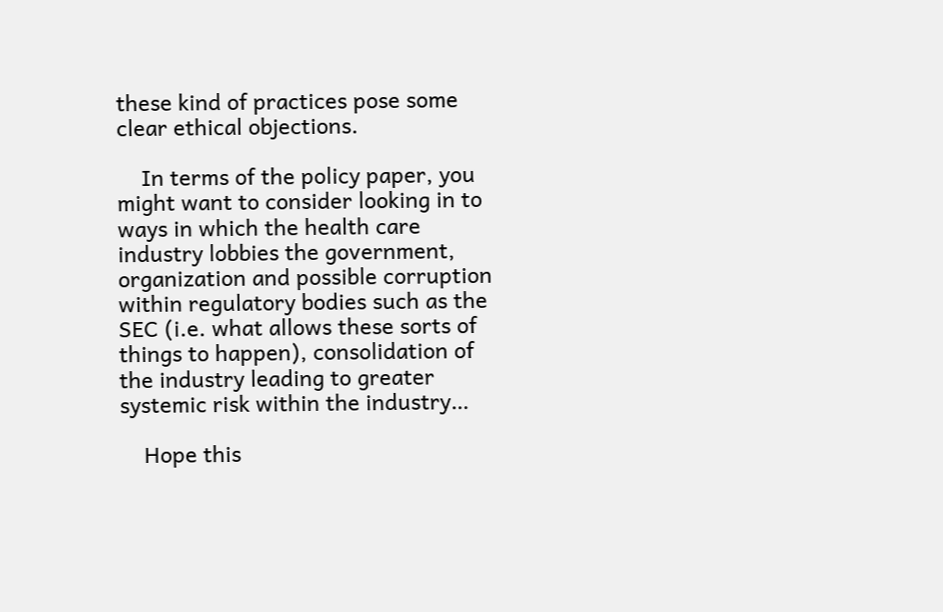these kind of practices pose some clear ethical objections.

    In terms of the policy paper, you might want to consider looking in to ways in which the health care industry lobbies the government, organization and possible corruption within regulatory bodies such as the SEC (i.e. what allows these sorts of things to happen), consolidation of the industry leading to greater systemic risk within the industry…

    Hope this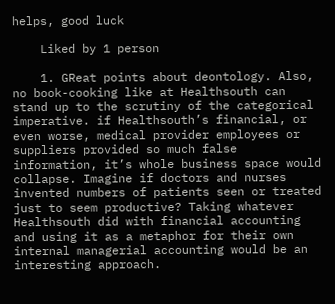helps, good luck

    Liked by 1 person

    1. GReat points about deontology. Also, no book-cooking like at Healthsouth can stand up to the scrutiny of the categorical imperative. if Healthsouth’s financial, or even worse, medical provider employees or suppliers provided so much false information, it’s whole business space would collapse. Imagine if doctors and nurses invented numbers of patients seen or treated just to seem productive? Taking whatever Healthsouth did with financial accounting and using it as a metaphor for their own internal managerial accounting would be an interesting approach.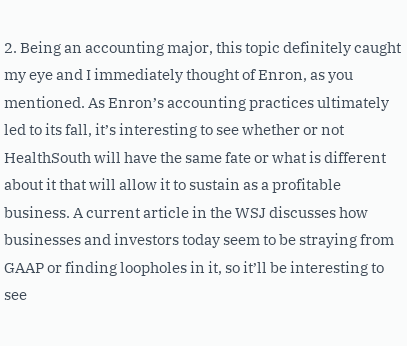2. Being an accounting major, this topic definitely caught my eye and I immediately thought of Enron, as you mentioned. As Enron’s accounting practices ultimately led to its fall, it’s interesting to see whether or not HealthSouth will have the same fate or what is different about it that will allow it to sustain as a profitable business. A current article in the WSJ discusses how businesses and investors today seem to be straying from GAAP or finding loopholes in it, so it’ll be interesting to see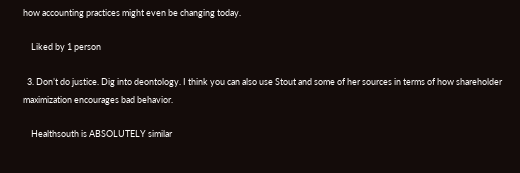how accounting practices might even be changing today.

    Liked by 1 person

  3. Don’t do justice. Dig into deontology. I think you can also use Stout and some of her sources in terms of how shareholder maximization encourages bad behavior.

    Healthsouth is ABSOLUTELY similar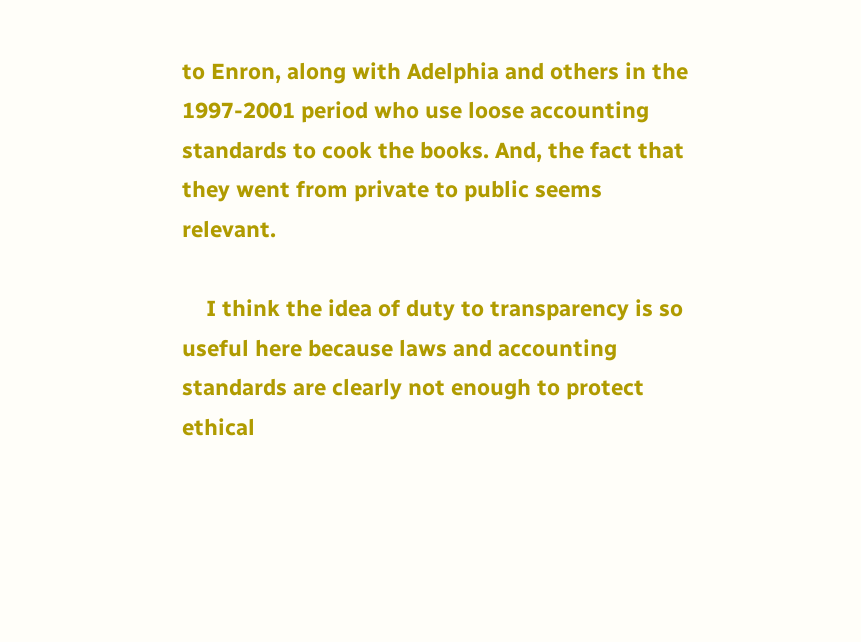to Enron, along with Adelphia and others in the 1997-2001 period who use loose accounting standards to cook the books. And, the fact that they went from private to public seems relevant.

    I think the idea of duty to transparency is so useful here because laws and accounting standards are clearly not enough to protect ethical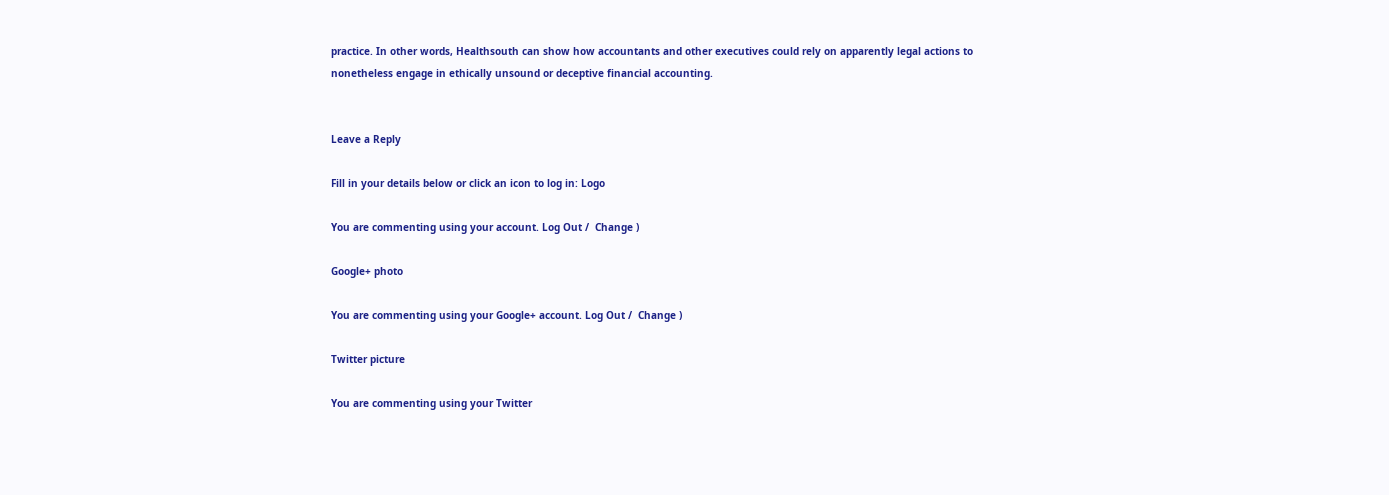practice. In other words, Healthsouth can show how accountants and other executives could rely on apparently legal actions to nonetheless engage in ethically unsound or deceptive financial accounting.


Leave a Reply

Fill in your details below or click an icon to log in: Logo

You are commenting using your account. Log Out /  Change )

Google+ photo

You are commenting using your Google+ account. Log Out /  Change )

Twitter picture

You are commenting using your Twitter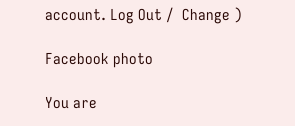account. Log Out /  Change )

Facebook photo

You are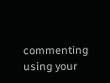commenting using your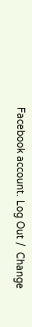Facebook account. Log Out /  Change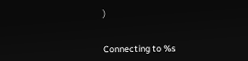)


Connecting to %s